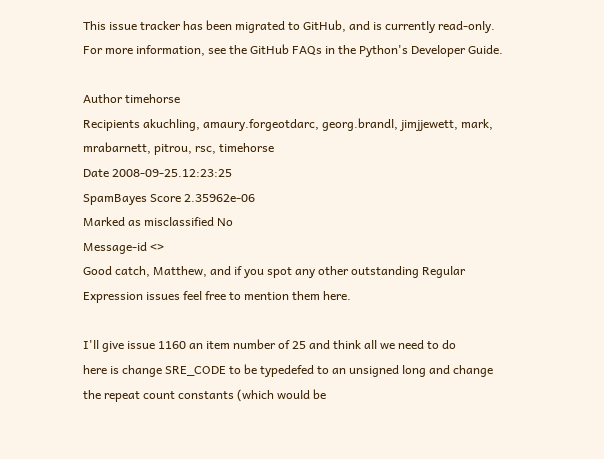This issue tracker has been migrated to GitHub, and is currently read-only.
For more information, see the GitHub FAQs in the Python's Developer Guide.

Author timehorse
Recipients akuchling, amaury.forgeotdarc, georg.brandl, jimjjewett, mark, mrabarnett, pitrou, rsc, timehorse
Date 2008-09-25.12:23:25
SpamBayes Score 2.35962e-06
Marked as misclassified No
Message-id <>
Good catch, Matthew, and if you spot any other outstanding Regular
Expression issues feel free to mention them here.

I'll give issue 1160 an item number of 25 and think all we need to do
here is change SRE_CODE to be typedefed to an unsigned long and change
the repeat count constants (which would be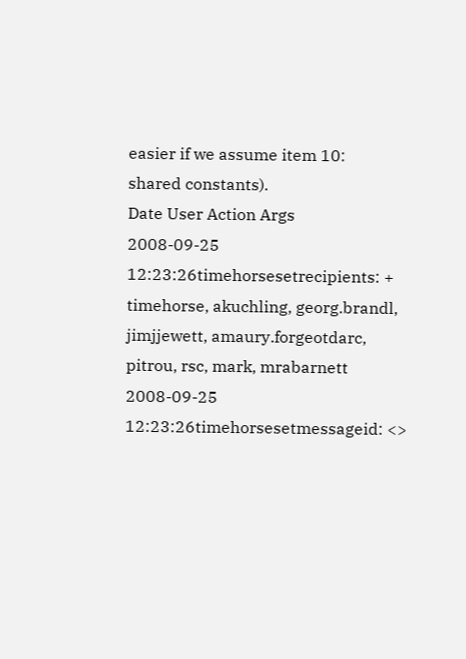easier if we assume item 10:
shared constants).
Date User Action Args
2008-09-25 12:23:26timehorsesetrecipients: + timehorse, akuchling, georg.brandl, jimjjewett, amaury.forgeotdarc, pitrou, rsc, mark, mrabarnett
2008-09-25 12:23:26timehorsesetmessageid: <>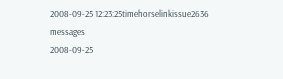2008-09-25 12:23:25timehorselinkissue2636 messages
2008-09-25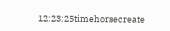12:23:25timehorsecreate